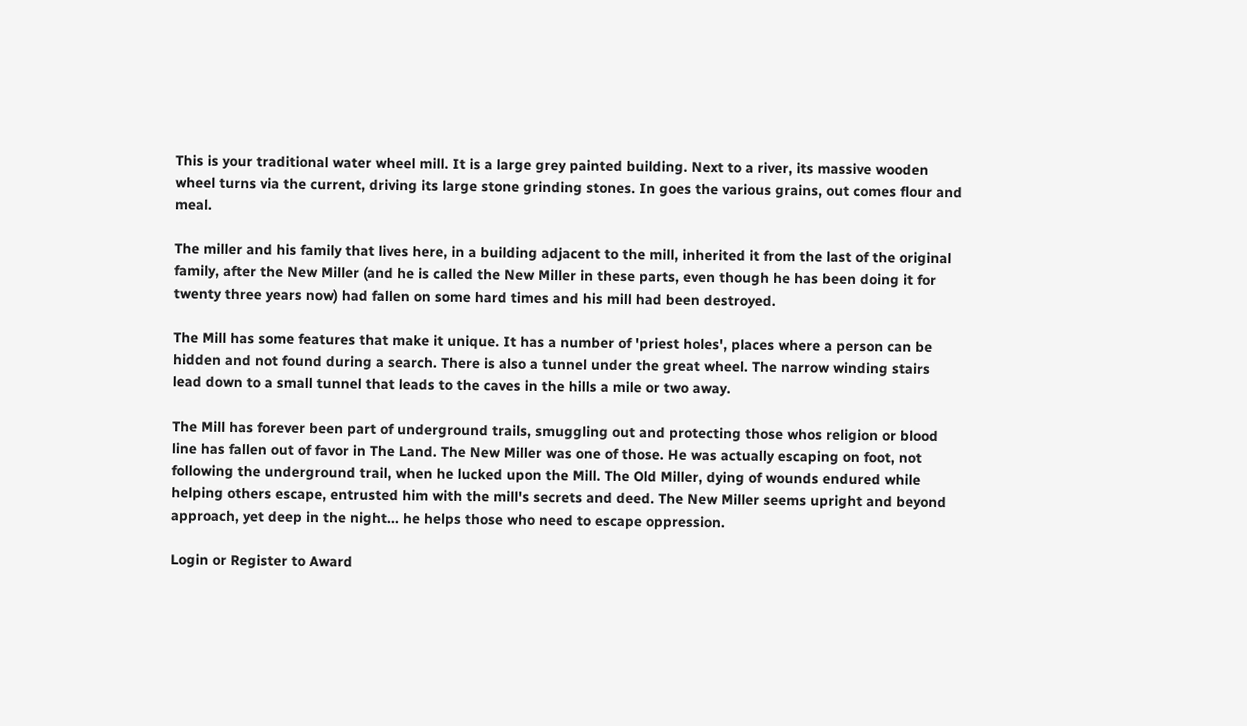This is your traditional water wheel mill. It is a large grey painted building. Next to a river, its massive wooden wheel turns via the current, driving its large stone grinding stones. In goes the various grains, out comes flour and meal.

The miller and his family that lives here, in a building adjacent to the mill, inherited it from the last of the original family, after the New Miller (and he is called the New Miller in these parts, even though he has been doing it for twenty three years now) had fallen on some hard times and his mill had been destroyed.

The Mill has some features that make it unique. It has a number of 'priest holes', places where a person can be hidden and not found during a search. There is also a tunnel under the great wheel. The narrow winding stairs lead down to a small tunnel that leads to the caves in the hills a mile or two away.

The Mill has forever been part of underground trails, smuggling out and protecting those whos religion or blood line has fallen out of favor in The Land. The New Miller was one of those. He was actually escaping on foot, not following the underground trail, when he lucked upon the Mill. The Old Miller, dying of wounds endured while helping others escape, entrusted him with the mill's secrets and deed. The New Miller seems upright and beyond approach, yet deep in the night... he helps those who need to escape oppression.

Login or Register to Award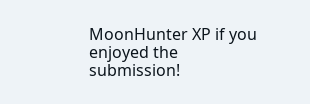MoonHunter XP if you enjoyed the submission!